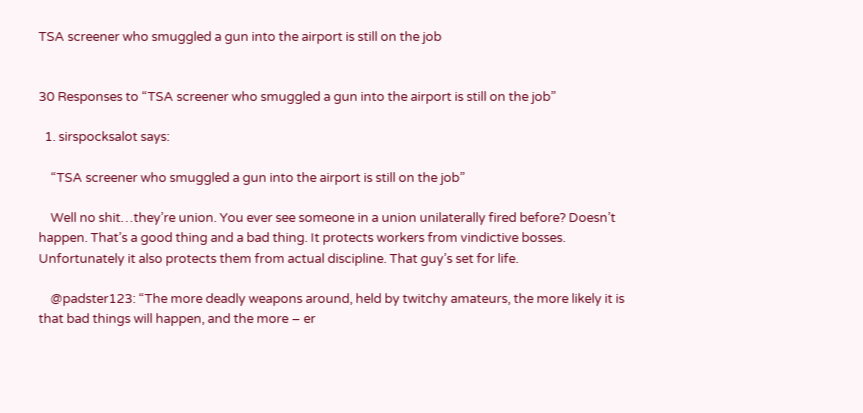TSA screener who smuggled a gun into the airport is still on the job


30 Responses to “TSA screener who smuggled a gun into the airport is still on the job”

  1. sirspocksalot says:

    “TSA screener who smuggled a gun into the airport is still on the job”

    Well no shit…they’re union. You ever see someone in a union unilaterally fired before? Doesn’t happen. That’s a good thing and a bad thing. It protects workers from vindictive bosses. Unfortunately it also protects them from actual discipline. That guy’s set for life.

    @padster123: “The more deadly weapons around, held by twitchy amateurs, the more likely it is that bad things will happen, and the more – er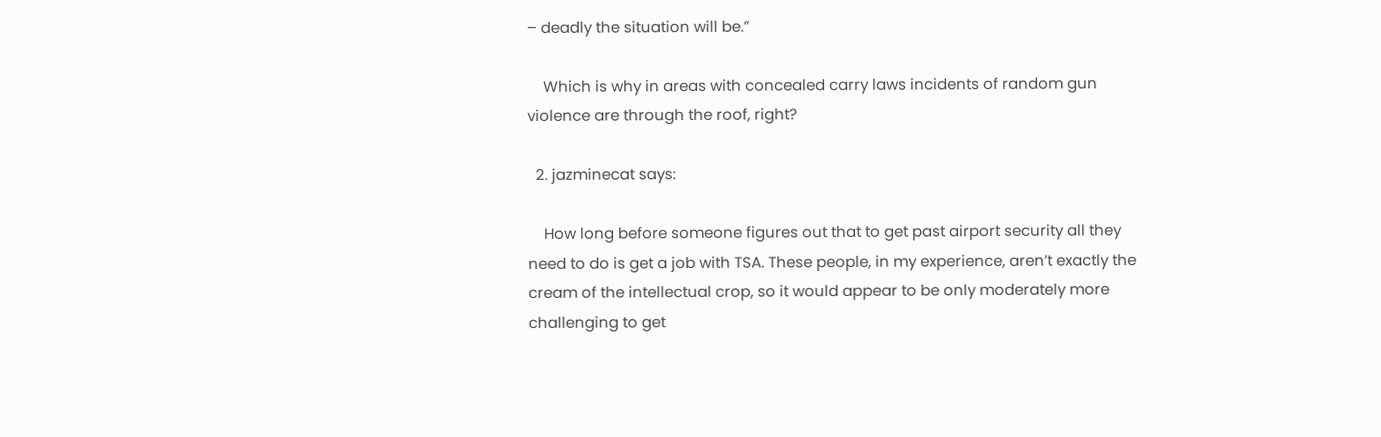– deadly the situation will be.”

    Which is why in areas with concealed carry laws incidents of random gun violence are through the roof, right?

  2. jazminecat says:

    How long before someone figures out that to get past airport security all they need to do is get a job with TSA. These people, in my experience, aren’t exactly the cream of the intellectual crop, so it would appear to be only moderately more challenging to get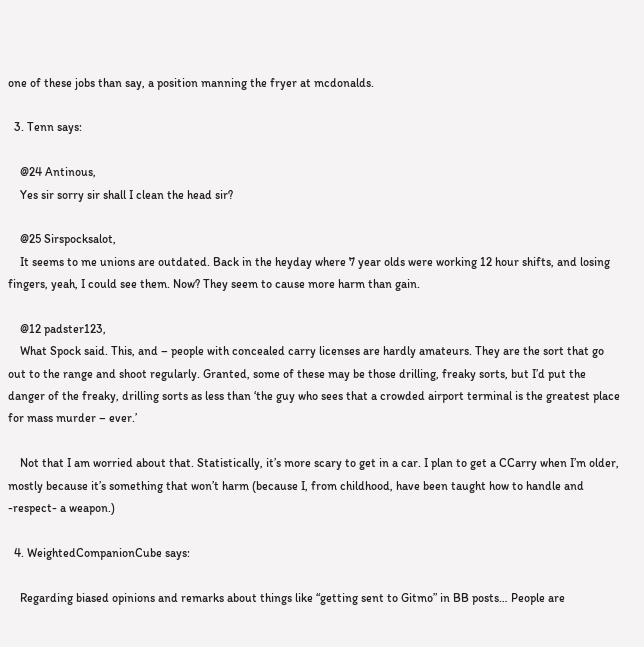one of these jobs than say, a position manning the fryer at mcdonalds.

  3. Tenn says:

    @24 Antinous,
    Yes sir sorry sir shall I clean the head sir?

    @25 Sirspocksalot,
    It seems to me unions are outdated. Back in the heyday where 7 year olds were working 12 hour shifts, and losing fingers, yeah, I could see them. Now? They seem to cause more harm than gain.

    @12 padster123,
    What Spock said. This, and – people with concealed carry licenses are hardly amateurs. They are the sort that go out to the range and shoot regularly. Granted, some of these may be those drilling, freaky sorts, but I’d put the danger of the freaky, drilling sorts as less than ‘the guy who sees that a crowded airport terminal is the greatest place for mass murder – ever.’

    Not that I am worried about that. Statistically, it’s more scary to get in a car. I plan to get a CCarry when I’m older, mostly because it’s something that won’t harm (because I, from childhood, have been taught how to handle and -respect- a weapon.)

  4. WeightedCompanionCube says:

    Regarding biased opinions and remarks about things like “getting sent to Gitmo” in BB posts… People are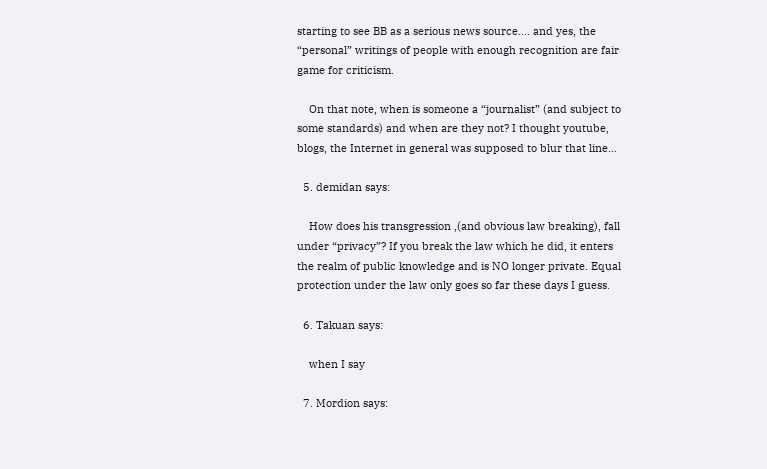starting to see BB as a serious news source…. and yes, the “personal” writings of people with enough recognition are fair game for criticism.

    On that note, when is someone a “journalist” (and subject to some standards) and when are they not? I thought youtube, blogs, the Internet in general was supposed to blur that line…

  5. demidan says:

    How does his transgression ,(and obvious law breaking), fall under “privacy”? If you break the law which he did, it enters the realm of public knowledge and is NO longer private. Equal protection under the law only goes so far these days I guess.

  6. Takuan says:

    when I say

  7. Mordion says: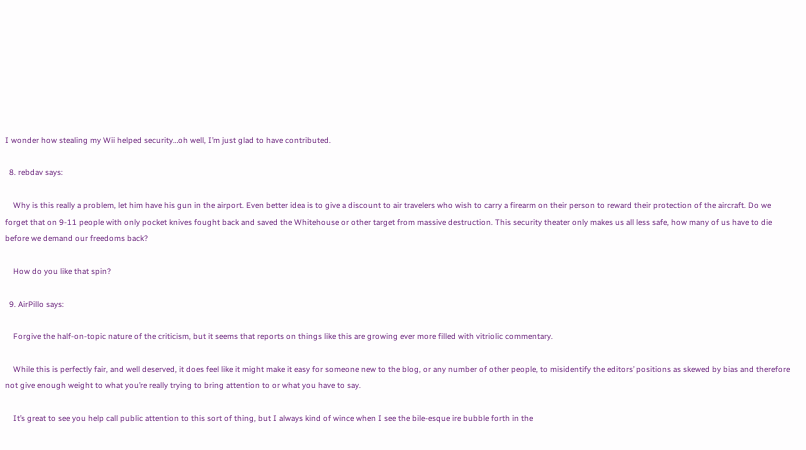I wonder how stealing my Wii helped security…oh well, I’m just glad to have contributed.

  8. rebdav says:

    Why is this really a problem, let him have his gun in the airport. Even better idea is to give a discount to air travelers who wish to carry a firearm on their person to reward their protection of the aircraft. Do we forget that on 9-11 people with only pocket knives fought back and saved the Whitehouse or other target from massive destruction. This security theater only makes us all less safe, how many of us have to die before we demand our freedoms back?

    How do you like that spin?

  9. AirPillo says:

    Forgive the half-on-topic nature of the criticism, but it seems that reports on things like this are growing ever more filled with vitriolic commentary.

    While this is perfectly fair, and well deserved, it does feel like it might make it easy for someone new to the blog, or any number of other people, to misidentify the editors’ positions as skewed by bias and therefore not give enough weight to what you’re really trying to bring attention to or what you have to say.

    It’s great to see you help call public attention to this sort of thing, but I always kind of wince when I see the bile-esque ire bubble forth in the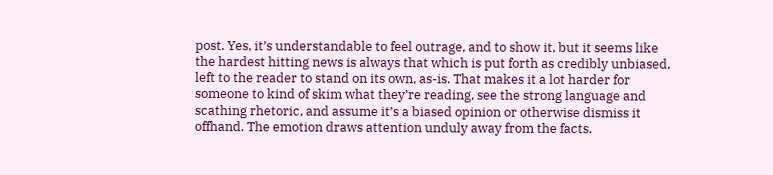post. Yes, it’s understandable to feel outrage, and to show it, but it seems like the hardest hitting news is always that which is put forth as credibly unbiased, left to the reader to stand on its own, as-is. That makes it a lot harder for someone to kind of skim what they’re reading, see the strong language and scathing rhetoric, and assume it’s a biased opinion or otherwise dismiss it offhand. The emotion draws attention unduly away from the facts.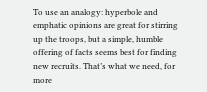To use an analogy: hyperbole and emphatic opinions are great for stirring up the troops, but a simple, humble offering of facts seems best for finding new recruits. That’s what we need, for more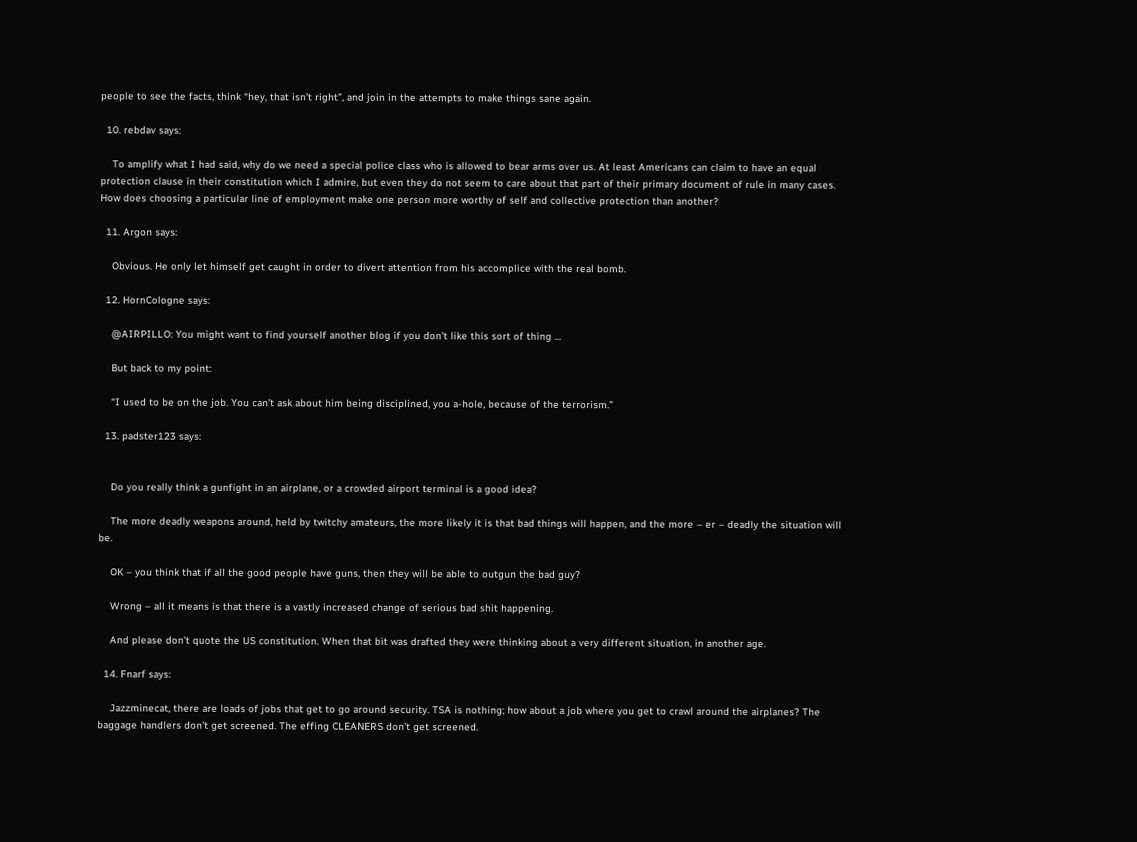people to see the facts, think “hey, that isn’t right”, and join in the attempts to make things sane again.

  10. rebdav says:

    To amplify what I had said, why do we need a special police class who is allowed to bear arms over us. At least Americans can claim to have an equal protection clause in their constitution which I admire, but even they do not seem to care about that part of their primary document of rule in many cases. How does choosing a particular line of employment make one person more worthy of self and collective protection than another?

  11. Argon says:

    Obvious. He only let himself get caught in order to divert attention from his accomplice with the real bomb.

  12. HornCologne says:

    @AIRPILLO: You might want to find yourself another blog if you don’t like this sort of thing …

    But back to my point:

    “I used to be on the job. You can’t ask about him being disciplined, you a-hole, because of the terrorism.”

  13. padster123 says:


    Do you really think a gunfight in an airplane, or a crowded airport terminal is a good idea?

    The more deadly weapons around, held by twitchy amateurs, the more likely it is that bad things will happen, and the more – er – deadly the situation will be.

    OK – you think that if all the good people have guns, then they will be able to outgun the bad guy?

    Wrong – all it means is that there is a vastly increased change of serious bad shit happening.

    And please don’t quote the US constitution. When that bit was drafted they were thinking about a very different situation, in another age.

  14. Fnarf says:

    Jazzminecat, there are loads of jobs that get to go around security. TSA is nothing; how about a job where you get to crawl around the airplanes? The baggage handlers don’t get screened. The effing CLEANERS don’t get screened.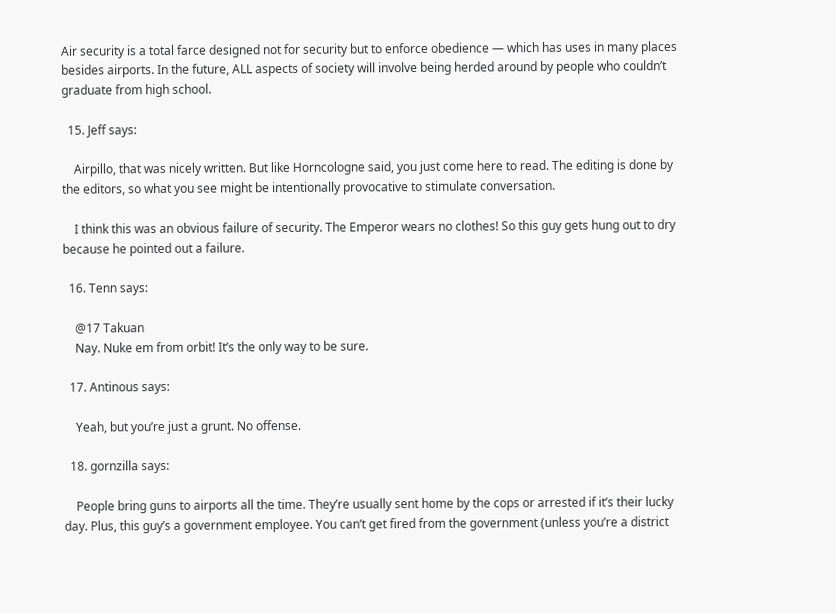Air security is a total farce designed not for security but to enforce obedience — which has uses in many places besides airports. In the future, ALL aspects of society will involve being herded around by people who couldn’t graduate from high school.

  15. Jeff says:

    Airpillo, that was nicely written. But like Horncologne said, you just come here to read. The editing is done by the editors, so what you see might be intentionally provocative to stimulate conversation.

    I think this was an obvious failure of security. The Emperor wears no clothes! So this guy gets hung out to dry because he pointed out a failure.

  16. Tenn says:

    @17 Takuan
    Nay. Nuke em from orbit! It’s the only way to be sure.

  17. Antinous says:

    Yeah, but you’re just a grunt. No offense.

  18. gornzilla says:

    People bring guns to airports all the time. They’re usually sent home by the cops or arrested if it’s their lucky day. Plus, this guy’s a government employee. You can’t get fired from the government (unless you’re a district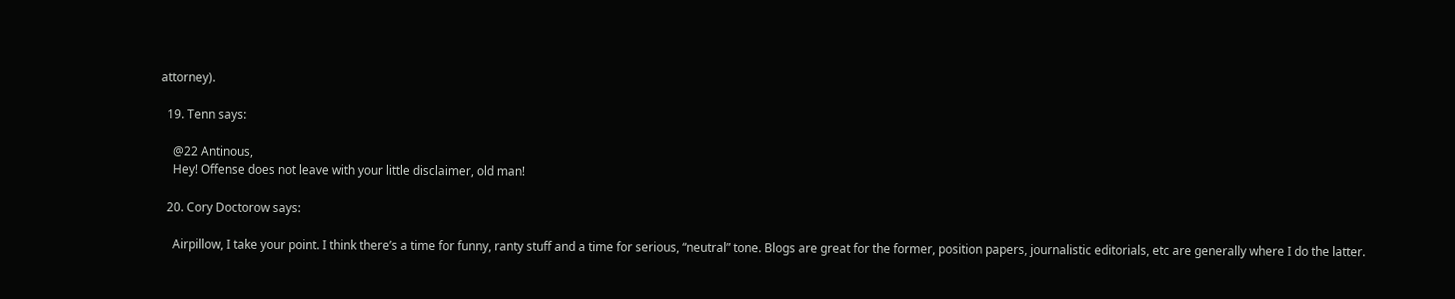attorney).

  19. Tenn says:

    @22 Antinous,
    Hey! Offense does not leave with your little disclaimer, old man!

  20. Cory Doctorow says:

    Airpillow, I take your point. I think there’s a time for funny, ranty stuff and a time for serious, “neutral” tone. Blogs are great for the former, position papers, journalistic editorials, etc are generally where I do the latter.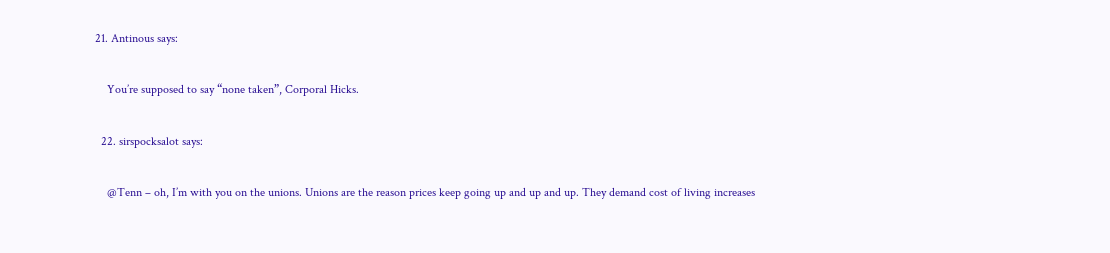21. Antinous says:

    You’re supposed to say “none taken”, Corporal Hicks.

  22. sirspocksalot says:

    @Tenn – oh, I’m with you on the unions. Unions are the reason prices keep going up and up and up. They demand cost of living increases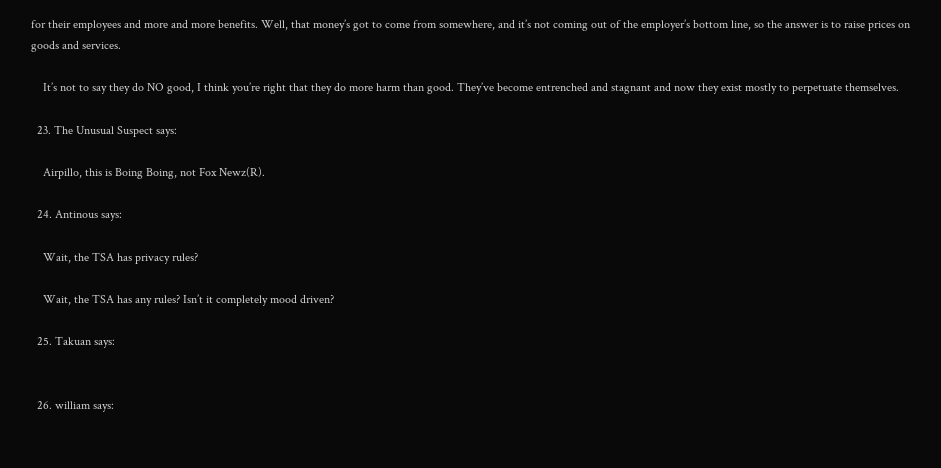for their employees and more and more benefits. Well, that money’s got to come from somewhere, and it’s not coming out of the employer’s bottom line, so the answer is to raise prices on goods and services.

    It’s not to say they do NO good, I think you’re right that they do more harm than good. They’ve become entrenched and stagnant and now they exist mostly to perpetuate themselves.

  23. The Unusual Suspect says:

    Airpillo, this is Boing Boing, not Fox Newz(R).

  24. Antinous says:

    Wait, the TSA has privacy rules?

    Wait, the TSA has any rules? Isn’t it completely mood driven?

  25. Takuan says:


  26. william says: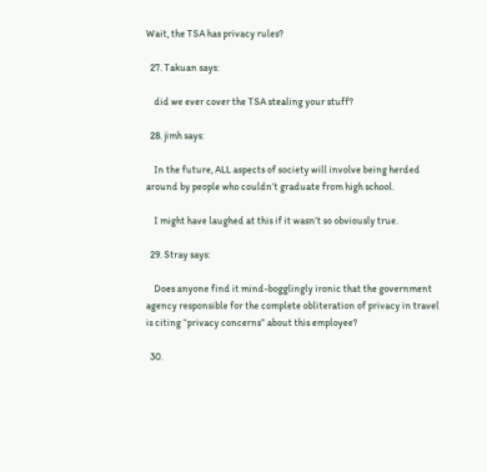Wait, the TSA has privacy rules?

  27. Takuan says:

    did we ever cover the TSA stealing your stuff?

  28. jimh says:

    In the future, ALL aspects of society will involve being herded around by people who couldn’t graduate from high school.

    I might have laughed at this if it wasn’t so obviously true.

  29. Stray says:

    Does anyone find it mind-bogglingly ironic that the government agency responsible for the complete obliteration of privacy in travel is citing “privacy concerns” about this employee?

  30.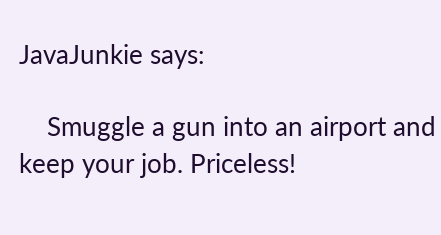JavaJunkie says:

    Smuggle a gun into an airport and keep your job. Priceless!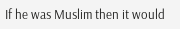If he was Muslim then it would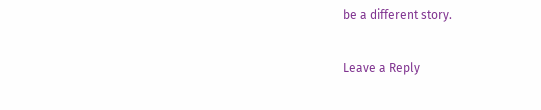be a different story.

Leave a Reply